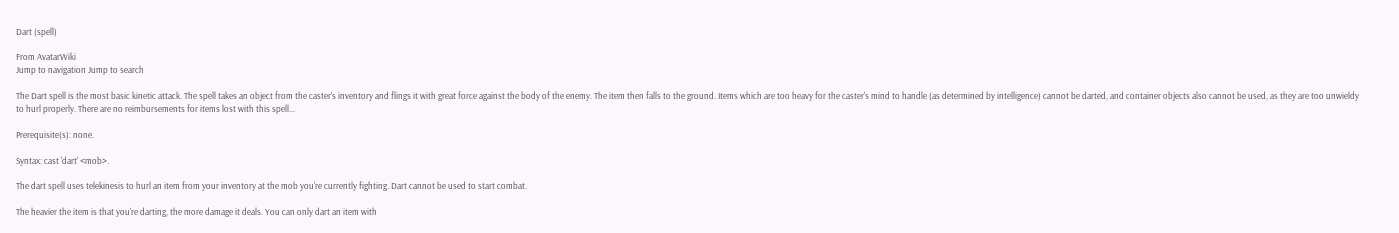Dart (spell)

From AvatarWiki
Jump to navigation Jump to search

The Dart spell is the most basic kinetic attack. The spell takes an object from the caster's inventory and flings it with great force against the body of the enemy. The item then falls to the ground. Items which are too heavy for the caster's mind to handle (as determined by intelligence) cannot be darted, and container objects also cannot be used, as they are too unwieldy to hurl properly. There are no reimbursements for items lost with this spell...

Prerequisite(s): none.

Syntax: cast 'dart' <mob>.

The dart spell uses telekinesis to hurl an item from your inventory at the mob you're currently fighting. Dart cannot be used to start combat.

The heavier the item is that you're darting, the more damage it deals. You can only dart an item with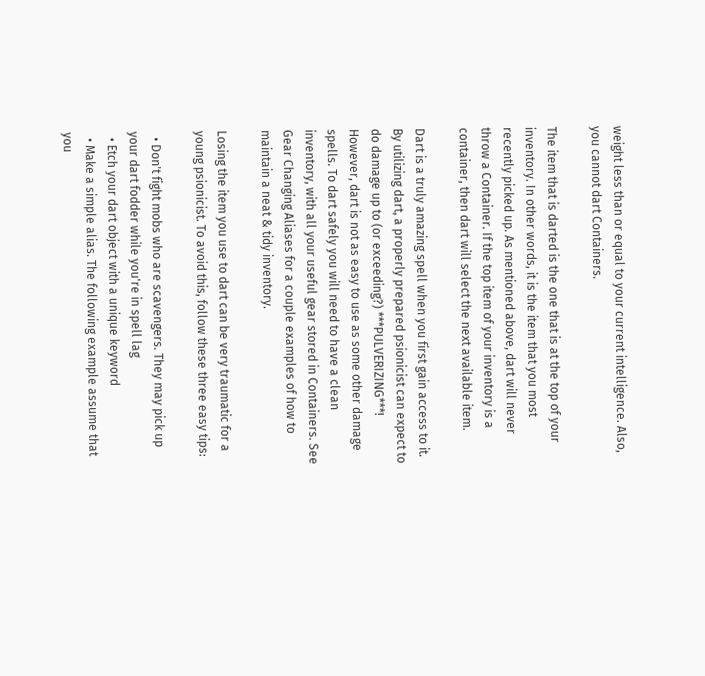weight less than or equal to your current intelligence. Also, you cannot dart Containers.

The item that is darted is the one that is at the top of your inventory. In other words, it is the item that you most recently picked up. As mentioned above, dart will never throw a Container. If the top item of your inventory is a container, then dart will select the next available item.

Dart is a truly amazing spell when you first gain access to it. By utilizing dart, a properly prepared psionicist can expect to do damage up to (or exceeding?) ***PULVERIZING***! However, dart is not as easy to use as some other damage spells. To dart safely you will need to have a clean inventory, with all your useful gear stored in Containers. See Gear Changing Aliases for a couple examples of how to maintain a neat & tidy inventory.

Losing the item you use to dart can be very traumatic for a young psionicist. To avoid this, follow these three easy tips:

  • Don't fight mobs who are scavengers. They may pick up your dart fodder while you're in spell lag
  • Etch your dart object with a unique keyword
  • Make a simple alias. The following example assume that you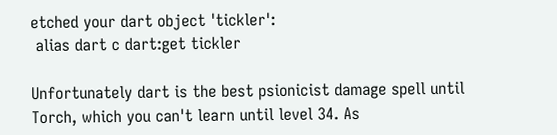etched your dart object 'tickler':
 alias dart c dart:get tickler

Unfortunately dart is the best psionicist damage spell until Torch, which you can't learn until level 34. As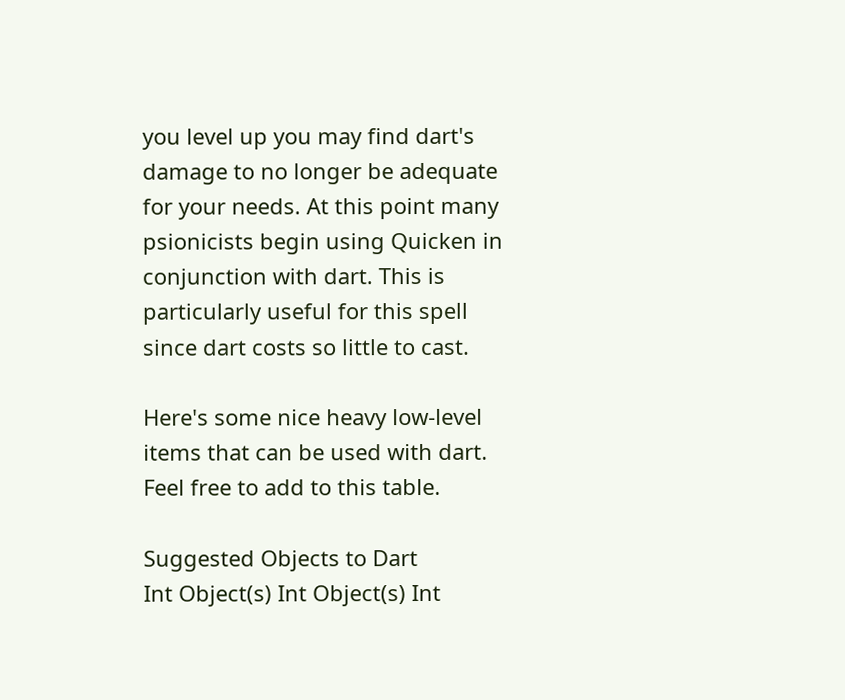you level up you may find dart's damage to no longer be adequate for your needs. At this point many psionicists begin using Quicken in conjunction with dart. This is particularly useful for this spell since dart costs so little to cast.

Here's some nice heavy low-level items that can be used with dart. Feel free to add to this table.

Suggested Objects to Dart
Int Object(s) Int Object(s) Int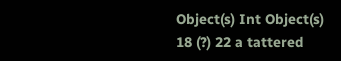Object(s) Int Object(s)
18 (?) 22 a tattered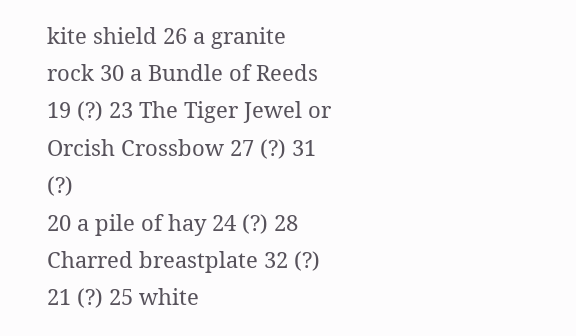kite shield 26 a granite rock 30 a Bundle of Reeds
19 (?) 23 The Tiger Jewel or Orcish Crossbow 27 (?) 31 (?)
20 a pile of hay 24 (?) 28 Charred breastplate 32 (?)
21 (?) 25 white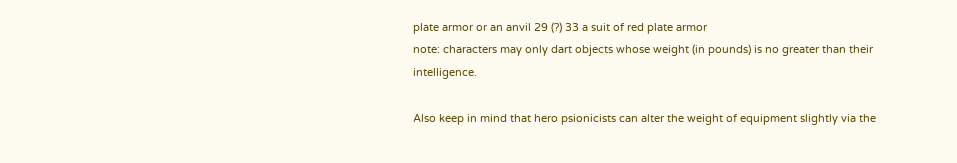plate armor or an anvil 29 (?) 33 a suit of red plate armor
note: characters may only dart objects whose weight (in pounds) is no greater than their intelligence.

Also keep in mind that hero psionicists can alter the weight of equipment slightly via the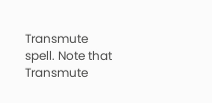Transmute spell. Note that Transmute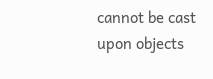cannot be cast upon objects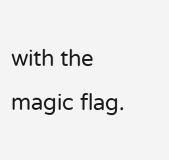with the magic flag.